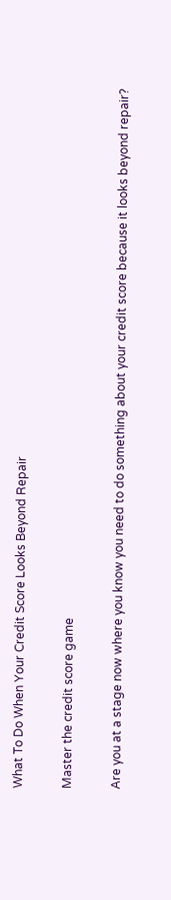What To Do When Your Credit Score Looks Beyond Repair

Master the credit score game

Are you at a stage now where you know you need to do something about your credit score because it looks beyond repair?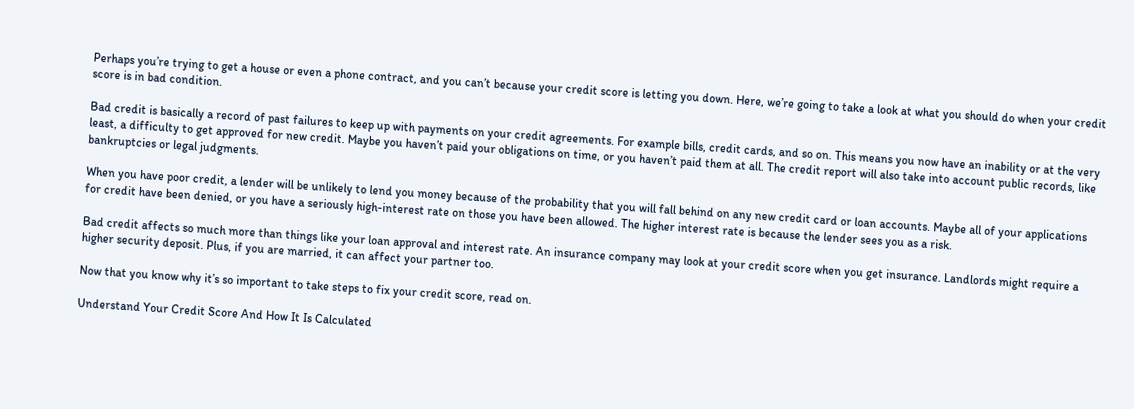Perhaps you’re trying to get a house or even a phone contract, and you can’t because your credit score is letting you down. Here, we’re going to take a look at what you should do when your credit score is in bad condition.

Bad credit is basically a record of past failures to keep up with payments on your credit agreements. For example bills, credit cards, and so on. This means you now have an inability or at the very least, a difficulty to get approved for new credit. Maybe you haven’t paid your obligations on time, or you haven’t paid them at all. The credit report will also take into account public records, like bankruptcies or legal judgments.

When you have poor credit, a lender will be unlikely to lend you money because of the probability that you will fall behind on any new credit card or loan accounts. Maybe all of your applications for credit have been denied, or you have a seriously high-interest rate on those you have been allowed. The higher interest rate is because the lender sees you as a risk.

Bad credit affects so much more than things like your loan approval and interest rate. An insurance company may look at your credit score when you get insurance. Landlords might require a higher security deposit. Plus, if you are married, it can affect your partner too.

Now that you know why it’s so important to take steps to fix your credit score, read on.

Understand Your Credit Score And How It Is Calculated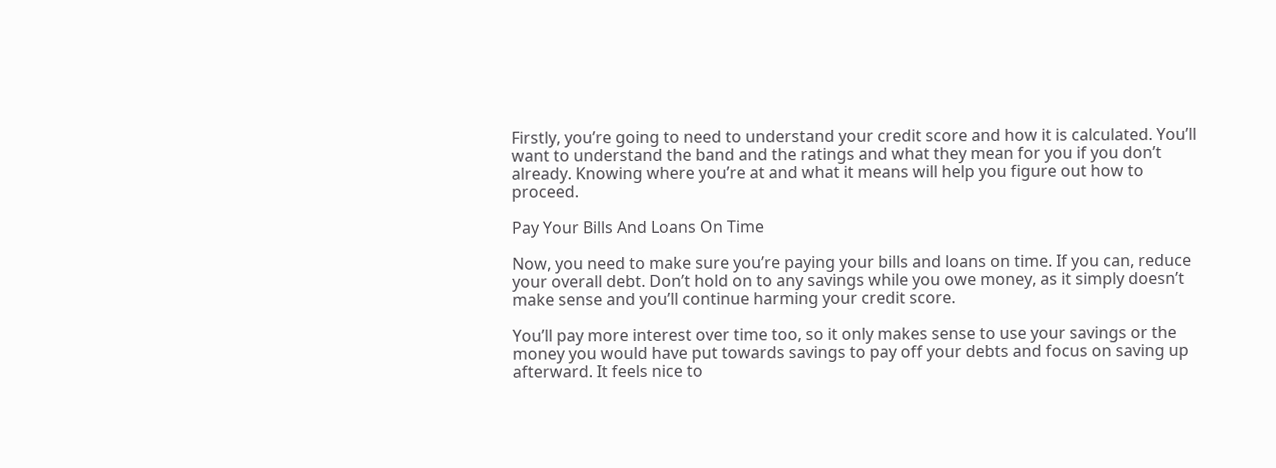Firstly, you’re going to need to understand your credit score and how it is calculated. You’ll want to understand the band and the ratings and what they mean for you if you don’t already. Knowing where you’re at and what it means will help you figure out how to proceed.

Pay Your Bills And Loans On Time

Now, you need to make sure you’re paying your bills and loans on time. If you can, reduce your overall debt. Don’t hold on to any savings while you owe money, as it simply doesn’t make sense and you’ll continue harming your credit score.

You’ll pay more interest over time too, so it only makes sense to use your savings or the money you would have put towards savings to pay off your debts and focus on saving up afterward. It feels nice to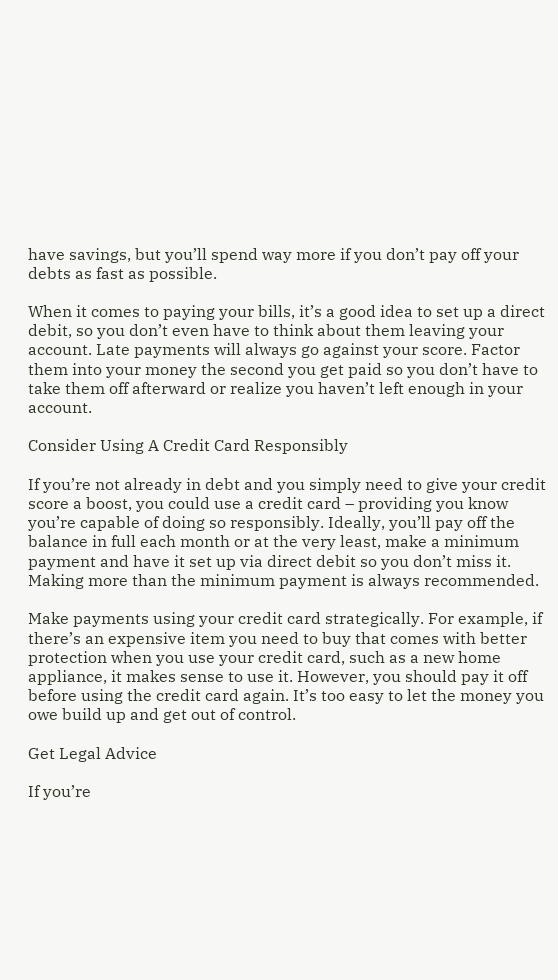have savings, but you’ll spend way more if you don’t pay off your debts as fast as possible.

When it comes to paying your bills, it’s a good idea to set up a direct debit, so you don’t even have to think about them leaving your account. Late payments will always go against your score. Factor them into your money the second you get paid so you don’t have to take them off afterward or realize you haven’t left enough in your account.

Consider Using A Credit Card Responsibly

If you’re not already in debt and you simply need to give your credit score a boost, you could use a credit card – providing you know you’re capable of doing so responsibly. Ideally, you’ll pay off the balance in full each month or at the very least, make a minimum payment and have it set up via direct debit so you don’t miss it. Making more than the minimum payment is always recommended.

Make payments using your credit card strategically. For example, if there’s an expensive item you need to buy that comes with better protection when you use your credit card, such as a new home appliance, it makes sense to use it. However, you should pay it off before using the credit card again. It’s too easy to let the money you owe build up and get out of control.

Get Legal Advice

If you’re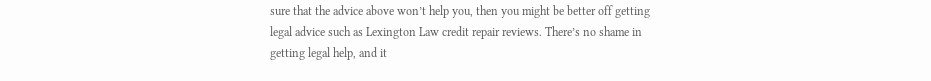sure that the advice above won’t help you, then you might be better off getting legal advice such as Lexington Law credit repair reviews. There’s no shame in getting legal help, and it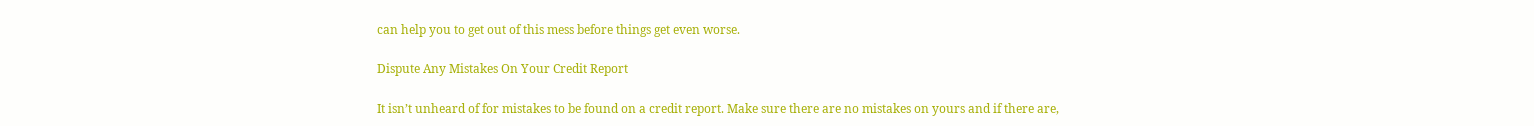can help you to get out of this mess before things get even worse.

Dispute Any Mistakes On Your Credit Report

It isn’t unheard of for mistakes to be found on a credit report. Make sure there are no mistakes on yours and if there are,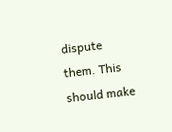dispute them. This should make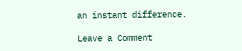an instant difference.

Leave a Comment